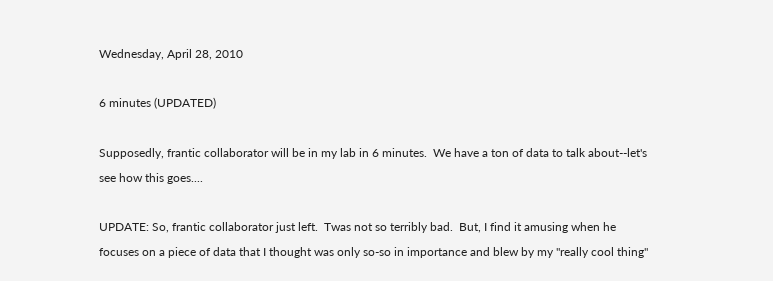Wednesday, April 28, 2010

6 minutes (UPDATED)

Supposedly, frantic collaborator will be in my lab in 6 minutes.  We have a ton of data to talk about--let's see how this goes....

UPDATE: So, frantic collaborator just left.  Twas not so terribly bad.  But, I find it amusing when he focuses on a piece of data that I thought was only so-so in importance and blew by my "really cool thing"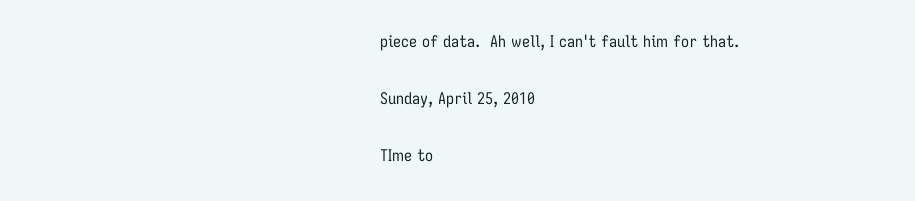piece of data.  Ah well, I can't fault him for that.

Sunday, April 25, 2010

TIme to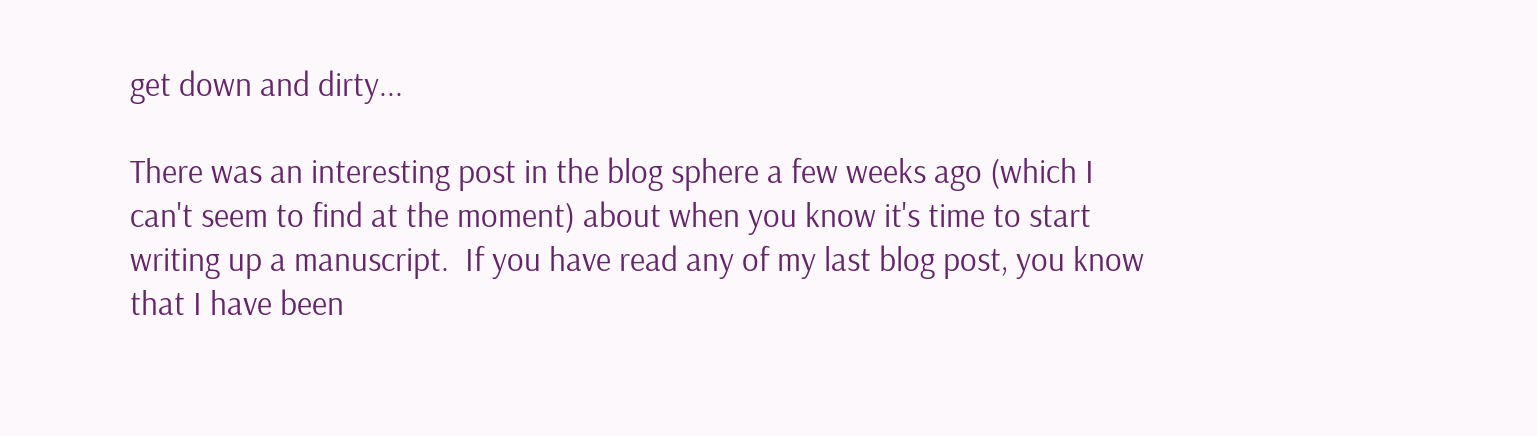get down and dirty...

There was an interesting post in the blog sphere a few weeks ago (which I can't seem to find at the moment) about when you know it's time to start writing up a manuscript.  If you have read any of my last blog post, you know that I have been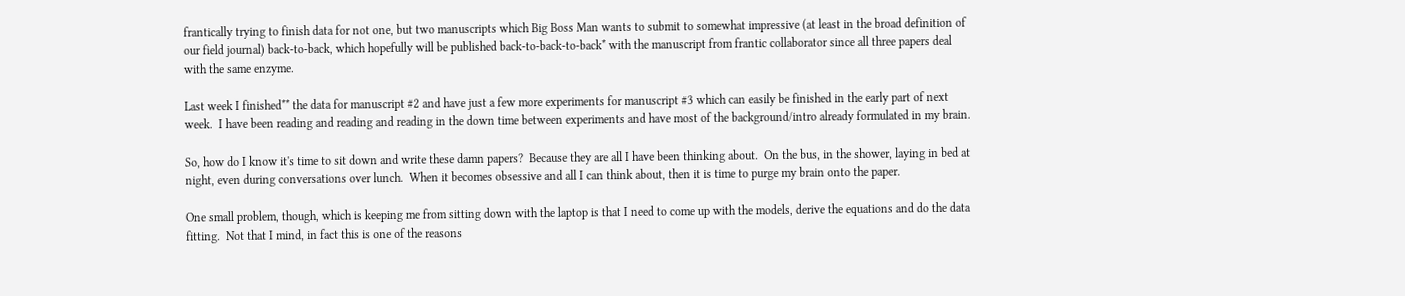frantically trying to finish data for not one, but two manuscripts which Big Boss Man wants to submit to somewhat impressive (at least in the broad definition of our field journal) back-to-back, which hopefully will be published back-to-back-to-back* with the manuscript from frantic collaborator since all three papers deal with the same enzyme.

Last week I finished** the data for manuscript #2 and have just a few more experiments for manuscript #3 which can easily be finished in the early part of next week.  I have been reading and reading and reading in the down time between experiments and have most of the background/intro already formulated in my brain.

So, how do I know it's time to sit down and write these damn papers?  Because they are all I have been thinking about.  On the bus, in the shower, laying in bed at night, even during conversations over lunch.  When it becomes obsessive and all I can think about, then it is time to purge my brain onto the paper.

One small problem, though, which is keeping me from sitting down with the laptop is that I need to come up with the models, derive the equations and do the data fitting.  Not that I mind, in fact this is one of the reasons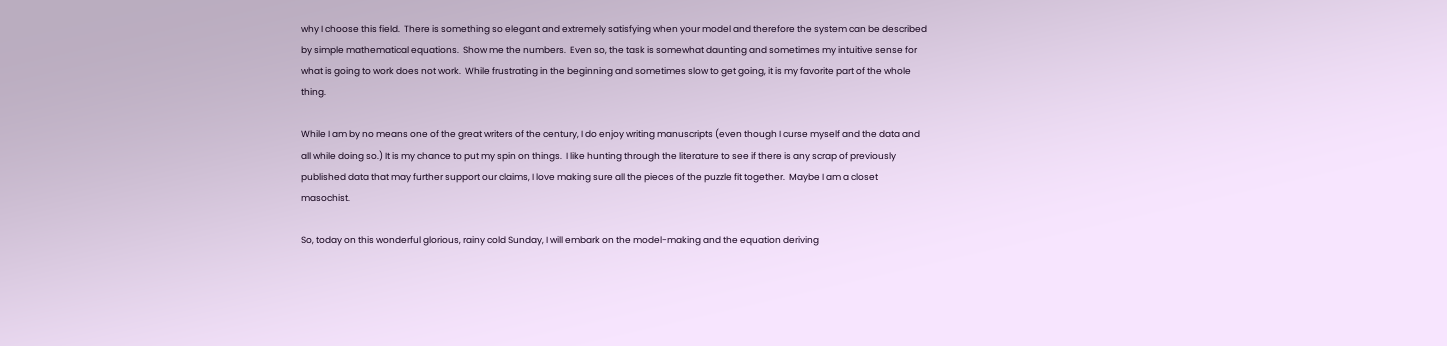why I choose this field.  There is something so elegant and extremely satisfying when your model and therefore the system can be described by simple mathematical equations.  Show me the numbers.  Even so, the task is somewhat daunting and sometimes my intuitive sense for what is going to work does not work.  While frustrating in the beginning and sometimes slow to get going, it is my favorite part of the whole thing.

While I am by no means one of the great writers of the century, I do enjoy writing manuscripts (even though I curse myself and the data and all while doing so.) It is my chance to put my spin on things.  I like hunting through the literature to see if there is any scrap of previously published data that may further support our claims, I love making sure all the pieces of the puzzle fit together.  Maybe I am a closet masochist.

So, today on this wonderful glorious, rainy cold Sunday, I will embark on the model-making and the equation deriving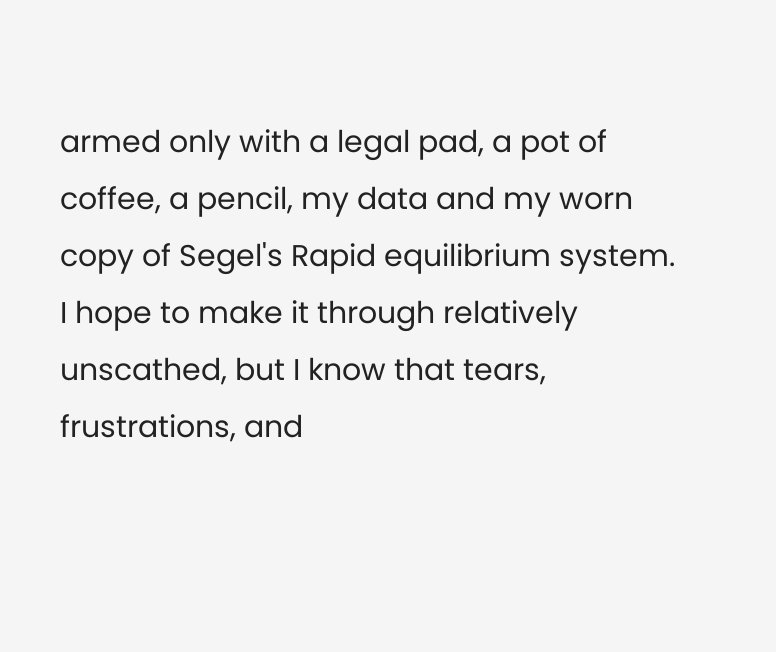armed only with a legal pad, a pot of coffee, a pencil, my data and my worn copy of Segel's Rapid equilibrium system.  I hope to make it through relatively unscathed, but I know that tears, frustrations, and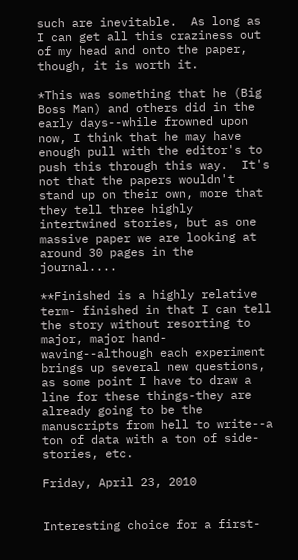such are inevitable.  As long as I can get all this craziness out of my head and onto the paper, though, it is worth it.

*This was something that he (Big Boss Man) and others did in the early days--while frowned upon now, I think that he may have enough pull with the editor's to push this through this way.  It's not that the papers wouldn't stand up on their own, more that they tell three highly intertwined stories, but as one massive paper we are looking at around 30 pages in the journal....

**Finished is a highly relative term- finished in that I can tell the story without resorting to major, major hand-waving--although each experiment brings up several new questions, as some point I have to draw a line for these things-they are already going to be the manuscripts from hell to write--a ton of data with a ton of side-stories, etc.

Friday, April 23, 2010


Interesting choice for a first-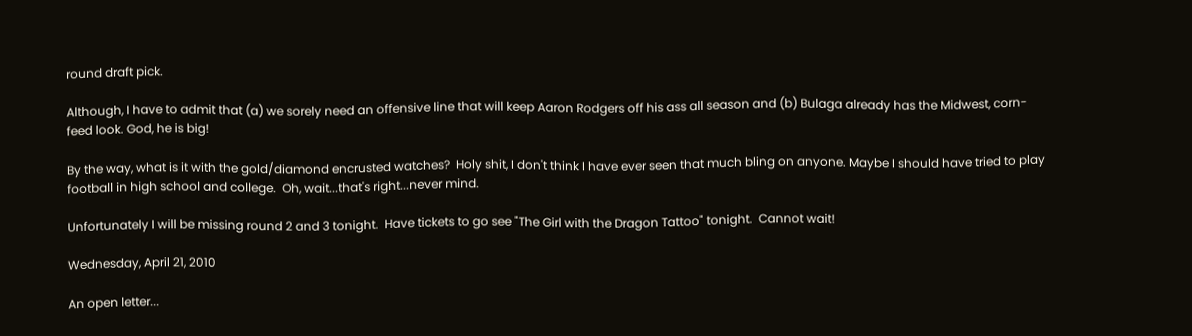round draft pick.

Although, I have to admit that (a) we sorely need an offensive line that will keep Aaron Rodgers off his ass all season and (b) Bulaga already has the Midwest, corn-feed look. God, he is big!

By the way, what is it with the gold/diamond encrusted watches?  Holy shit, I don't think I have ever seen that much bling on anyone. Maybe I should have tried to play football in high school and college.  Oh, wait...that's right...never mind.

Unfortunately I will be missing round 2 and 3 tonight.  Have tickets to go see "The Girl with the Dragon Tattoo" tonight.  Cannot wait!

Wednesday, April 21, 2010

An open letter...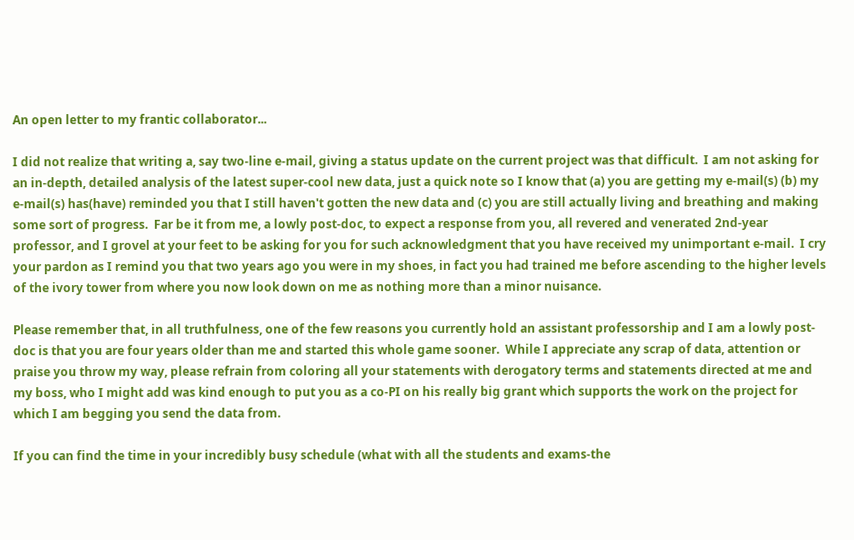An open letter to my frantic collaborator...

I did not realize that writing a, say two-line e-mail, giving a status update on the current project was that difficult.  I am not asking for an in-depth, detailed analysis of the latest super-cool new data, just a quick note so I know that (a) you are getting my e-mail(s) (b) my e-mail(s) has(have) reminded you that I still haven't gotten the new data and (c) you are still actually living and breathing and making some sort of progress.  Far be it from me, a lowly post-doc, to expect a response from you, all revered and venerated 2nd-year professor, and I grovel at your feet to be asking for you for such acknowledgment that you have received my unimportant e-mail.  I cry your pardon as I remind you that two years ago you were in my shoes, in fact you had trained me before ascending to the higher levels of the ivory tower from where you now look down on me as nothing more than a minor nuisance.

Please remember that, in all truthfulness, one of the few reasons you currently hold an assistant professorship and I am a lowly post-doc is that you are four years older than me and started this whole game sooner.  While I appreciate any scrap of data, attention or praise you throw my way, please refrain from coloring all your statements with derogatory terms and statements directed at me and my boss, who I might add was kind enough to put you as a co-PI on his really big grant which supports the work on the project for which I am begging you send the data from.

If you can find the time in your incredibly busy schedule (what with all the students and exams-the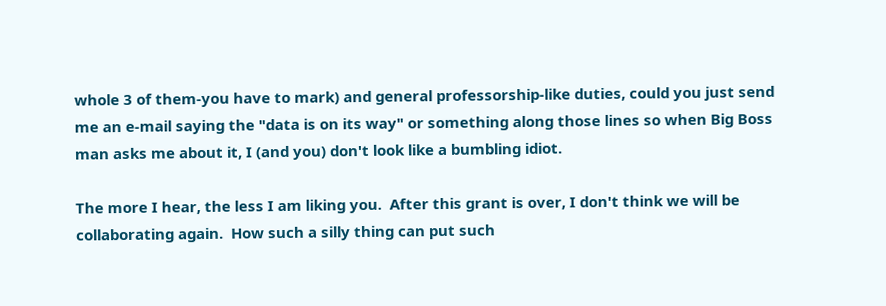whole 3 of them-you have to mark) and general professorship-like duties, could you just send me an e-mail saying the "data is on its way" or something along those lines so when Big Boss man asks me about it, I (and you) don't look like a bumbling idiot.

The more I hear, the less I am liking you.  After this grant is over, I don't think we will be collaborating again.  How such a silly thing can put such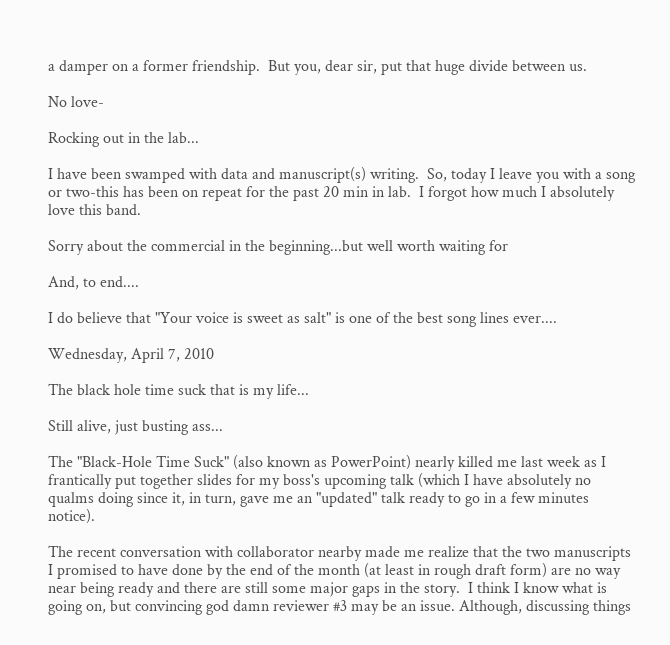a damper on a former friendship.  But you, dear sir, put that huge divide between us.

No love-

Rocking out in the lab...

I have been swamped with data and manuscript(s) writing.  So, today I leave you with a song or two-this has been on repeat for the past 20 min in lab.  I forgot how much I absolutely love this band.

Sorry about the commercial in the beginning...but well worth waiting for

And, to end....

I do believe that "Your voice is sweet as salt" is one of the best song lines ever....

Wednesday, April 7, 2010

The black hole time suck that is my life...

Still alive, just busting ass...

The "Black-Hole Time Suck" (also known as PowerPoint) nearly killed me last week as I frantically put together slides for my boss's upcoming talk (which I have absolutely no qualms doing since it, in turn, gave me an "updated" talk ready to go in a few minutes notice).

The recent conversation with collaborator nearby made me realize that the two manuscripts I promised to have done by the end of the month (at least in rough draft form) are no way near being ready and there are still some major gaps in the story.  I think I know what is going on, but convincing god damn reviewer #3 may be an issue. Although, discussing things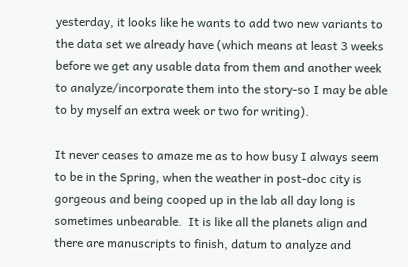yesterday, it looks like he wants to add two new variants to the data set we already have (which means at least 3 weeks before we get any usable data from them and another week to analyze/incorporate them into the story-so I may be able to by myself an extra week or two for writing).

It never ceases to amaze me as to how busy I always seem to be in the Spring, when the weather in post-doc city is gorgeous and being cooped up in the lab all day long is sometimes unbearable.  It is like all the planets align and there are manuscripts to finish, datum to analyze and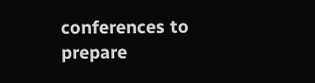conferences to prepare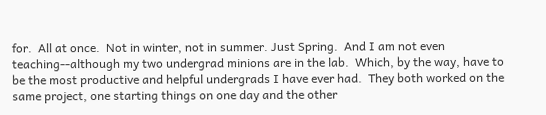for.  All at once.  Not in winter, not in summer. Just Spring.  And I am not even teaching--although my two undergrad minions are in the lab.  Which, by the way, have to be the most productive and helpful undergrads I have ever had.  They both worked on the same project, one starting things on one day and the other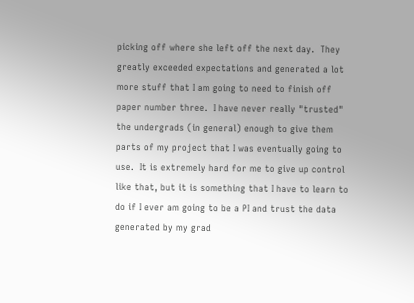picking off where she left off the next day.  They greatly exceeded expectations and generated a lot more stuff that I am going to need to finish off paper number three.  I have never really "trusted" the undergrads (in general) enough to give them parts of my project that I was eventually going to use.  It is extremely hard for me to give up control like that, but it is something that I have to learn to do if I ever am going to be a PI and trust the data generated by my grad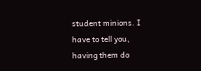student minions. I have to tell you, having them do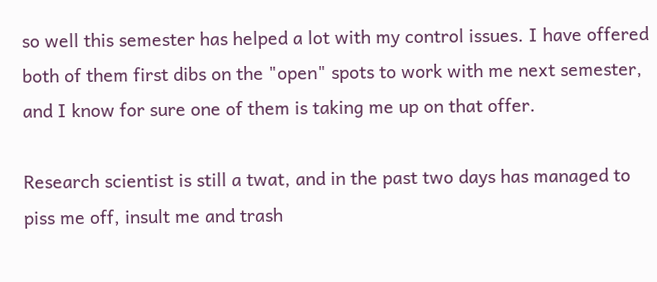so well this semester has helped a lot with my control issues. I have offered both of them first dibs on the "open" spots to work with me next semester, and I know for sure one of them is taking me up on that offer.

Research scientist is still a twat, and in the past two days has managed to piss me off, insult me and trash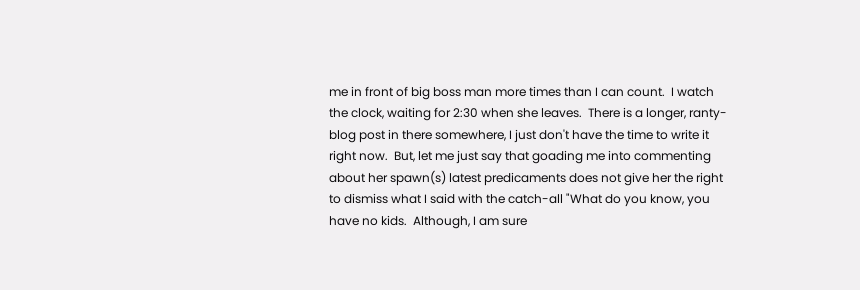me in front of big boss man more times than I can count.  I watch the clock, waiting for 2:30 when she leaves.  There is a longer, ranty-blog post in there somewhere, I just don't have the time to write it right now.  But, let me just say that goading me into commenting about her spawn(s) latest predicaments does not give her the right to dismiss what I said with the catch-all "What do you know, you have no kids.  Although, I am sure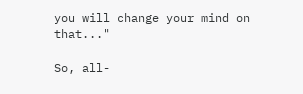you will change your mind on that..."

So, all-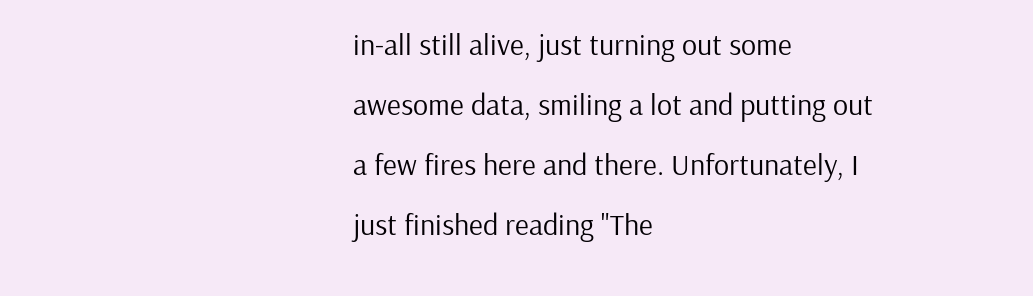in-all still alive, just turning out some awesome data, smiling a lot and putting out a few fires here and there. Unfortunately, I just finished reading "The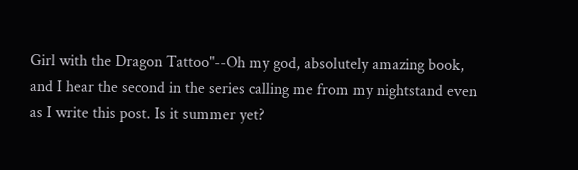Girl with the Dragon Tattoo"--Oh my god, absolutely amazing book, and I hear the second in the series calling me from my nightstand even as I write this post. Is it summer yet?